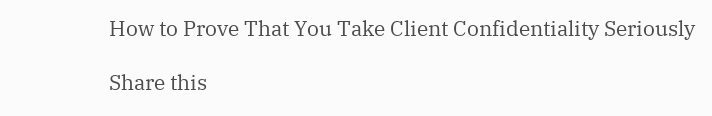How to Prove That You Take Client Confidentiality Seriously

Share this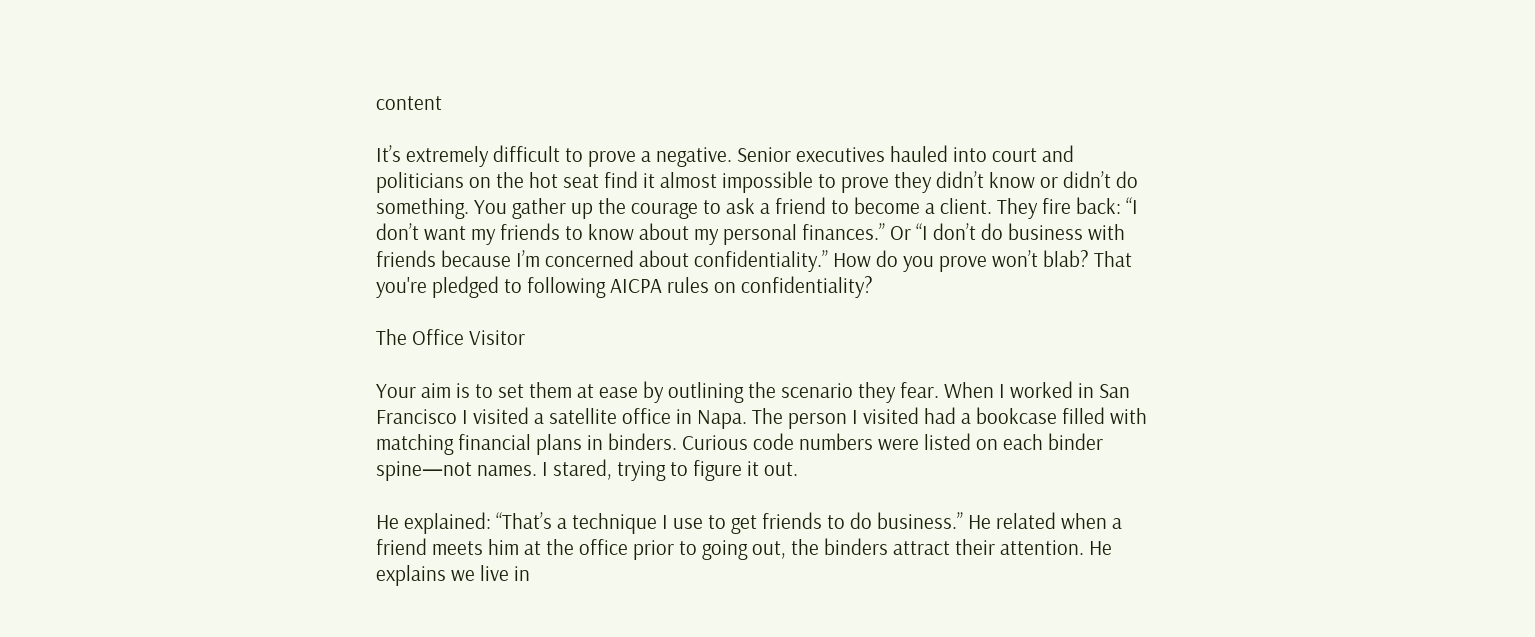content

It’s extremely difficult to prove a negative. Senior executives hauled into court and politicians on the hot seat find it almost impossible to prove they didn’t know or didn’t do something. You gather up the courage to ask a friend to become a client. They fire back: “I don’t want my friends to know about my personal finances.” Or “I don’t do business with friends because I’m concerned about confidentiality.” How do you prove won’t blab? That you're pledged to following AICPA rules on confidentiality?

The Office Visitor

Your aim is to set them at ease by outlining the scenario they fear. When I worked in San Francisco I visited a satellite office in Napa. The person I visited had a bookcase filled with matching financial plans in binders. Curious code numbers were listed on each binder spine—not names. I stared, trying to figure it out.

He explained: “That’s a technique I use to get friends to do business.” He related when a friend meets him at the office prior to going out, the binders attract their attention. He explains we live in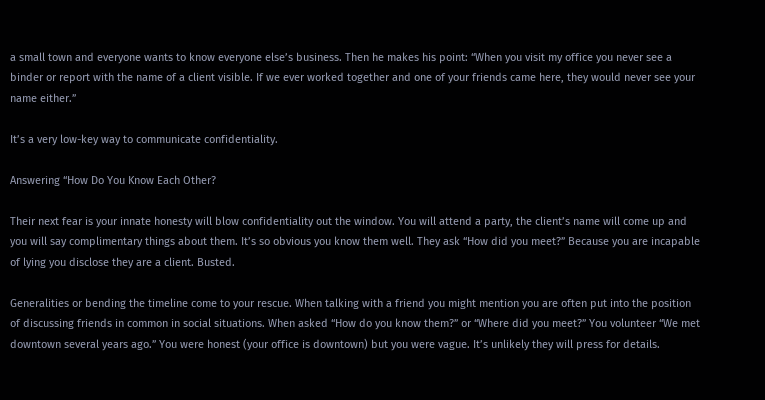a small town and everyone wants to know everyone else’s business. Then he makes his point: “When you visit my office you never see a binder or report with the name of a client visible. If we ever worked together and one of your friends came here, they would never see your name either.”

It’s a very low-key way to communicate confidentiality.

Answering “How Do You Know Each Other?

Their next fear is your innate honesty will blow confidentiality out the window. You will attend a party, the client’s name will come up and you will say complimentary things about them. It’s so obvious you know them well. They ask “How did you meet?” Because you are incapable of lying you disclose they are a client. Busted.

Generalities or bending the timeline come to your rescue. When talking with a friend you might mention you are often put into the position of discussing friends in common in social situations. When asked “How do you know them?” or “Where did you meet?” You volunteer “We met downtown several years ago.” You were honest (your office is downtown) but you were vague. It’s unlikely they will press for details.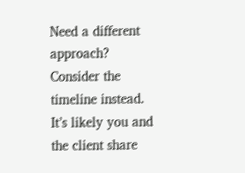Need a different approach? Consider the timeline instead. It’s likely you and the client share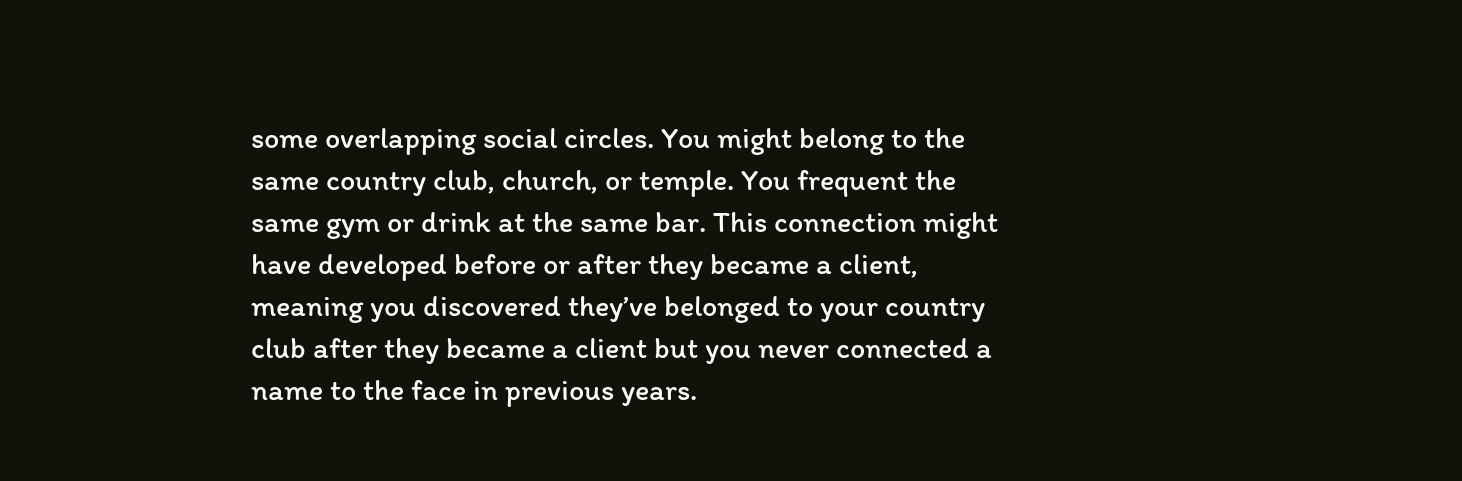some overlapping social circles. You might belong to the same country club, church, or temple. You frequent the same gym or drink at the same bar. This connection might have developed before or after they became a client, meaning you discovered they’ve belonged to your country club after they became a client but you never connected a name to the face in previous years.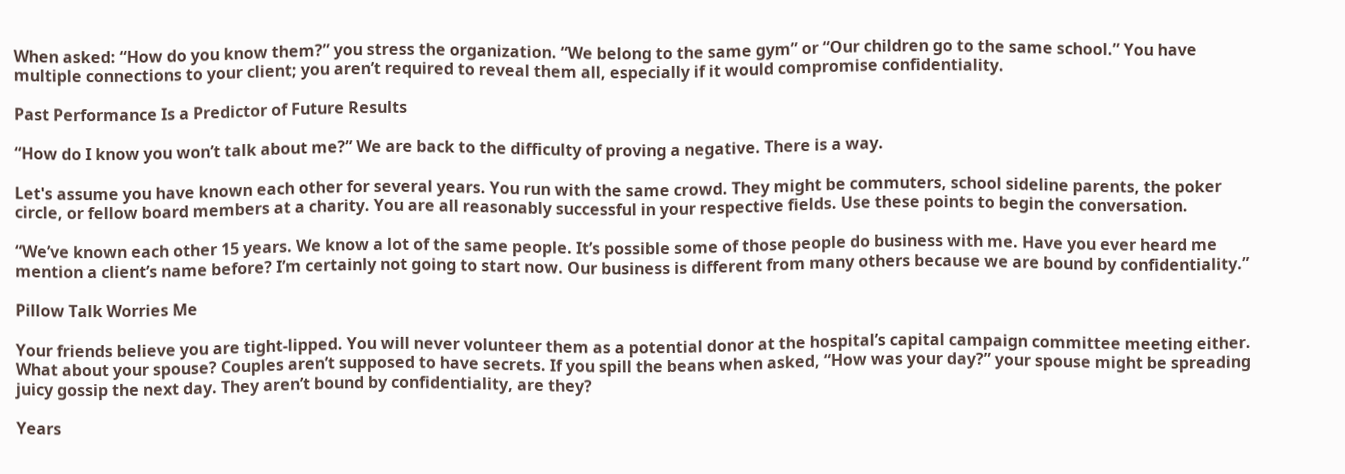When asked: “How do you know them?” you stress the organization. “We belong to the same gym” or “Our children go to the same school.” You have multiple connections to your client; you aren’t required to reveal them all, especially if it would compromise confidentiality.

Past Performance Is a Predictor of Future Results

“How do I know you won’t talk about me?” We are back to the difficulty of proving a negative. There is a way.

Let's assume you have known each other for several years. You run with the same crowd. They might be commuters, school sideline parents, the poker circle, or fellow board members at a charity. You are all reasonably successful in your respective fields. Use these points to begin the conversation.

“We’ve known each other 15 years. We know a lot of the same people. It’s possible some of those people do business with me. Have you ever heard me mention a client’s name before? I’m certainly not going to start now. Our business is different from many others because we are bound by confidentiality.”

Pillow Talk Worries Me

Your friends believe you are tight-lipped. You will never volunteer them as a potential donor at the hospital’s capital campaign committee meeting either. What about your spouse? Couples aren’t supposed to have secrets. If you spill the beans when asked, “How was your day?” your spouse might be spreading juicy gossip the next day. They aren’t bound by confidentiality, are they?

Years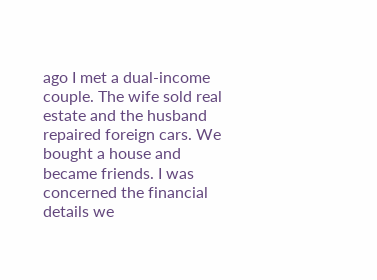ago I met a dual-income couple. The wife sold real estate and the husband repaired foreign cars. We bought a house and became friends. I was concerned the financial details we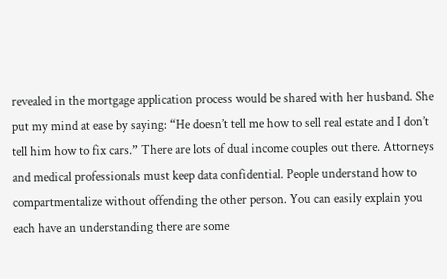revealed in the mortgage application process would be shared with her husband. She put my mind at ease by saying: “He doesn’t tell me how to sell real estate and I don’t tell him how to fix cars.” There are lots of dual income couples out there. Attorneys and medical professionals must keep data confidential. People understand how to compartmentalize without offending the other person. You can easily explain you each have an understanding there are some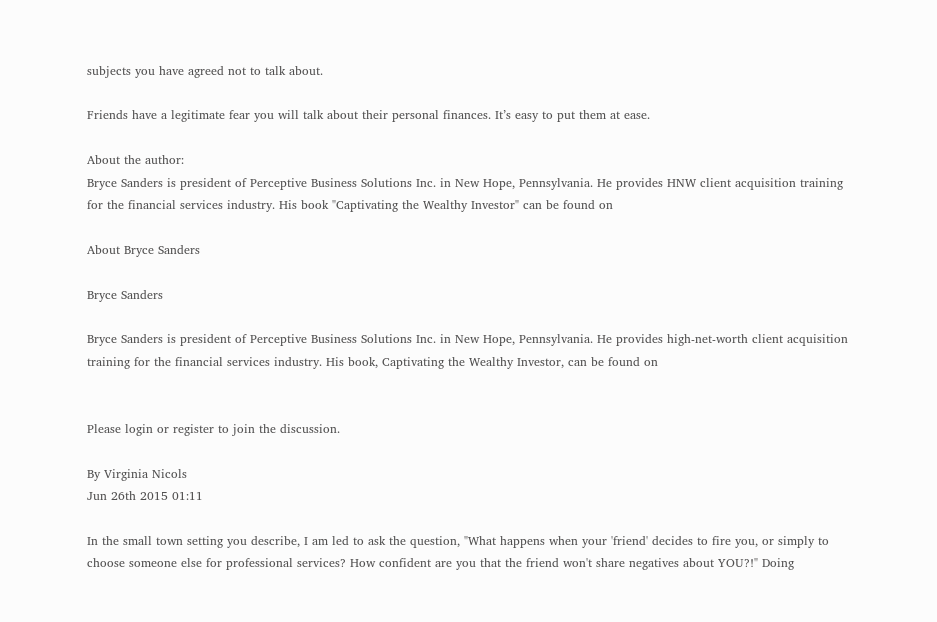subjects you have agreed not to talk about.

Friends have a legitimate fear you will talk about their personal finances. It’s easy to put them at ease.

About the author:
Bryce Sanders is president of Perceptive Business Solutions Inc. in New Hope, Pennsylvania. He provides HNW client acquisition training for the financial services industry. His book "Captivating the Wealthy Investor" can be found on

About Bryce Sanders

Bryce Sanders

Bryce Sanders is president of Perceptive Business Solutions Inc. in New Hope, Pennsylvania. He provides high-net-worth client acquisition training for the financial services industry. His book, Captivating the Wealthy Investor, can be found on


Please login or register to join the discussion.

By Virginia Nicols
Jun 26th 2015 01:11

In the small town setting you describe, I am led to ask the question, "What happens when your 'friend' decides to fire you, or simply to choose someone else for professional services? How confident are you that the friend won't share negatives about YOU?!" Doing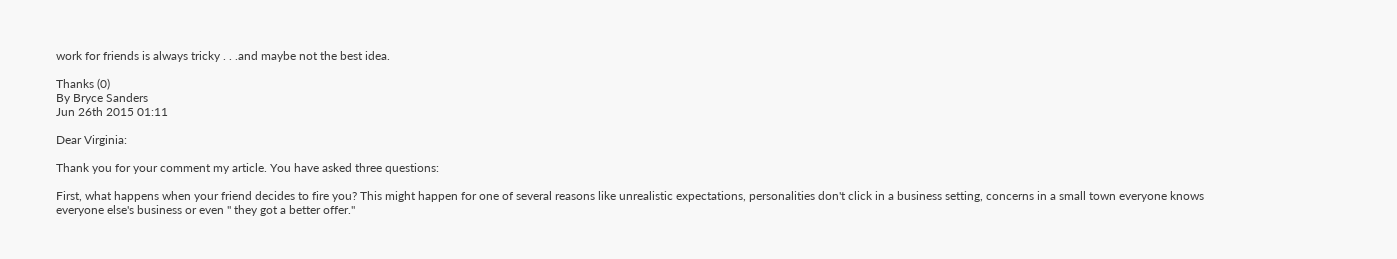work for friends is always tricky . . .and maybe not the best idea.

Thanks (0)
By Bryce Sanders
Jun 26th 2015 01:11

Dear Virginia:

Thank you for your comment my article. You have asked three questions:

First, what happens when your friend decides to fire you? This might happen for one of several reasons like unrealistic expectations, personalities don't click in a business setting, concerns in a small town everyone knows everyone else's business or even " they got a better offer."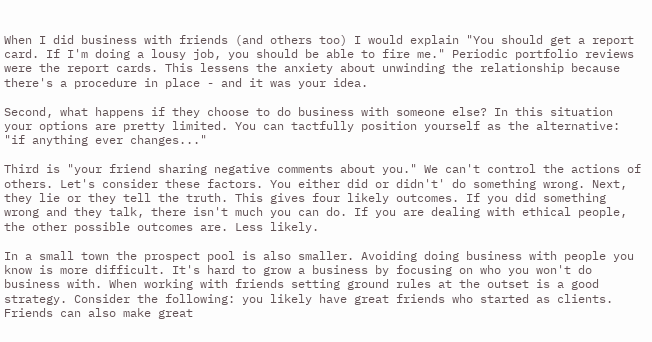When I did business with friends (and others too) I would explain "You should get a report card. If I'm doing a lousy job, you should be able to fire me." Periodic portfolio reviews were the report cards. This lessens the anxiety about unwinding the relationship because there's a procedure in place - and it was your idea.

Second, what happens if they choose to do business with someone else? In this situation your options are pretty limited. You can tactfully position yourself as the alternative: "if anything ever changes..."

Third is "your friend sharing negative comments about you." We can't control the actions of others. Let's consider these factors. You either did or didn't' do something wrong. Next, they lie or they tell the truth. This gives four likely outcomes. If you did something wrong and they talk, there isn't much you can do. If you are dealing with ethical people, the other possible outcomes are. Less likely.

In a small town the prospect pool is also smaller. Avoiding doing business with people you know is more difficult. It's hard to grow a business by focusing on who you won't do business with. When working with friends setting ground rules at the outset is a good strategy. Consider the following: you likely have great friends who started as clients. Friends can also make great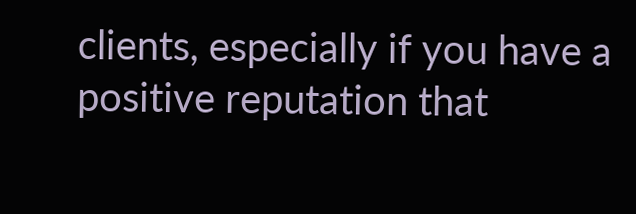clients, especially if you have a positive reputation that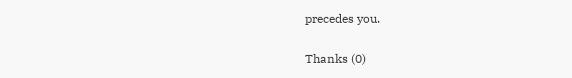precedes you.

Thanks (0)